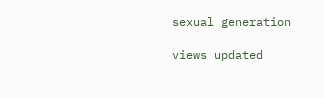sexual generation

views updated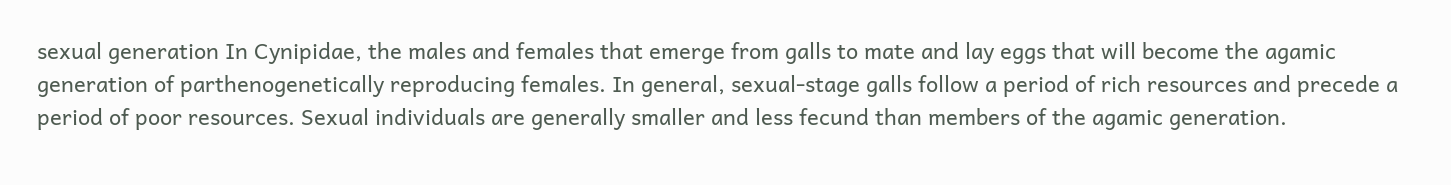sexual generation In Cynipidae, the males and females that emerge from galls to mate and lay eggs that will become the agamic generation of parthenogenetically reproducing females. In general, sexual-stage galls follow a period of rich resources and precede a period of poor resources. Sexual individuals are generally smaller and less fecund than members of the agamic generation.